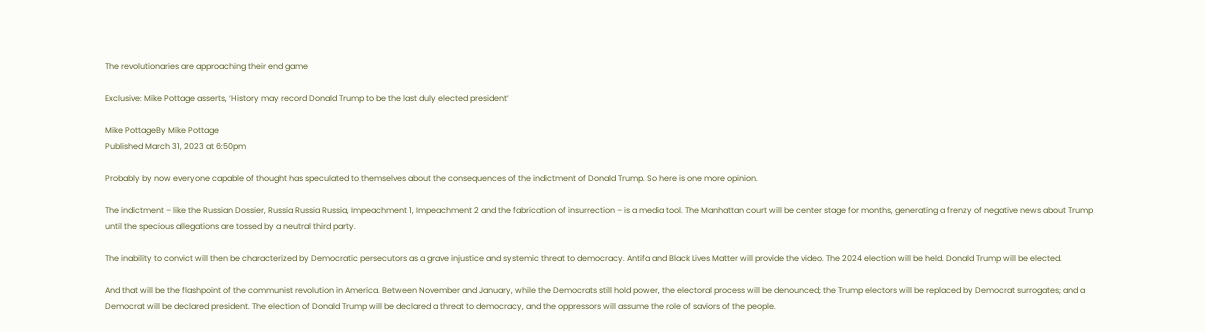The revolutionaries are approaching their end game

Exclusive: Mike Pottage asserts, ‘History may record Donald Trump to be the last duly elected president’

Mike PottageBy Mike Pottage
Published March 31, 2023 at 6:50pm

Probably by now everyone capable of thought has speculated to themselves about the consequences of the indictment of Donald Trump. So here is one more opinion.

The indictment – like the Russian Dossier, Russia Russia Russia, Impeachment 1, Impeachment 2 and the fabrication of insurrection – is a media tool. The Manhattan court will be center stage for months, generating a frenzy of negative news about Trump until the specious allegations are tossed by a neutral third party.

The inability to convict will then be characterized by Democratic persecutors as a grave injustice and systemic threat to democracy. Antifa and Black Lives Matter will provide the video. The 2024 election will be held. Donald Trump will be elected.

And that will be the flashpoint of the communist revolution in America. Between November and January, while the Democrats still hold power, the electoral process will be denounced; the Trump electors will be replaced by Democrat surrogates; and a Democrat will be declared president. The election of Donald Trump will be declared a threat to democracy, and the oppressors will assume the role of saviors of the people.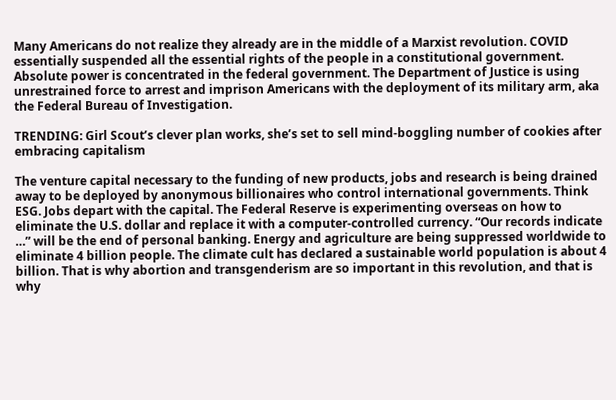Many Americans do not realize they already are in the middle of a Marxist revolution. COVID essentially suspended all the essential rights of the people in a constitutional government. Absolute power is concentrated in the federal government. The Department of Justice is using unrestrained force to arrest and imprison Americans with the deployment of its military arm, aka the Federal Bureau of Investigation.

TRENDING: Girl Scout’s clever plan works, she’s set to sell mind-boggling number of cookies after embracing capitalism

The venture capital necessary to the funding of new products, jobs and research is being drained away to be deployed by anonymous billionaires who control international governments. Think ESG. Jobs depart with the capital. The Federal Reserve is experimenting overseas on how to eliminate the U.S. dollar and replace it with a computer-controlled currency. “Our records indicate …” will be the end of personal banking. Energy and agriculture are being suppressed worldwide to eliminate 4 billion people. The climate cult has declared a sustainable world population is about 4 billion. That is why abortion and transgenderism are so important in this revolution, and that is why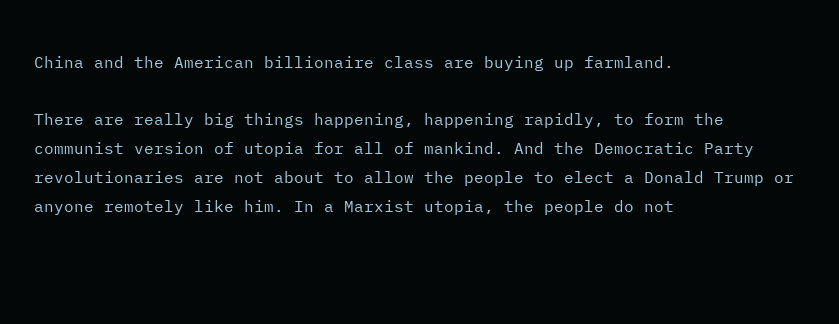China and the American billionaire class are buying up farmland.

There are really big things happening, happening rapidly, to form the communist version of utopia for all of mankind. And the Democratic Party revolutionaries are not about to allow the people to elect a Donald Trump or anyone remotely like him. In a Marxist utopia, the people do not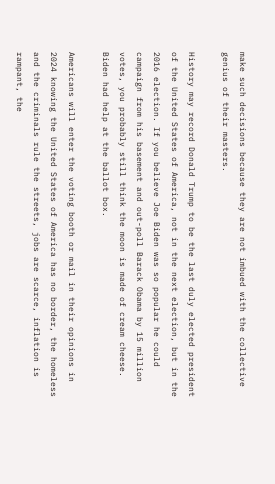make such decisions because they are not imbued with the collective genius of their masters.

History may record Donald Trump to be the last duly elected president of the United States of America, not in the next election, but in the 2016 election. If you believe Joe Biden was so popular he could campaign from his basement and out-poll Barack Obama by 15 million votes, you probably still think the moon is made of cream cheese. Biden had help at the ballot box.

Americans will enter the voting booth or mail in their opinions in 2024 knowing the United States of America has no border, the homeless and the criminals rule the streets, jobs are scarce, inflation is rampant, the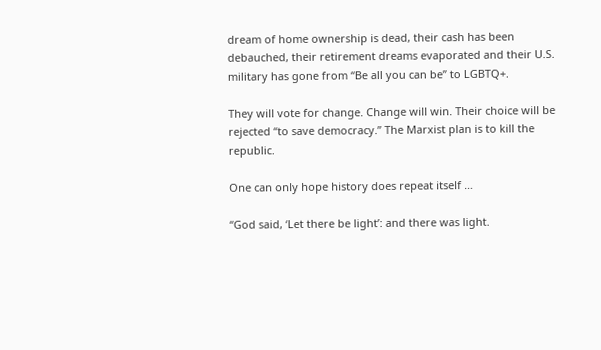dream of home ownership is dead, their cash has been debauched, their retirement dreams evaporated and their U.S. military has gone from “Be all you can be” to LGBTQ+.

They will vote for change. Change will win. Their choice will be rejected “to save democracy.” The Marxist plan is to kill the republic.

One can only hope history does repeat itself …

“God said, ‘Let there be light’: and there was light.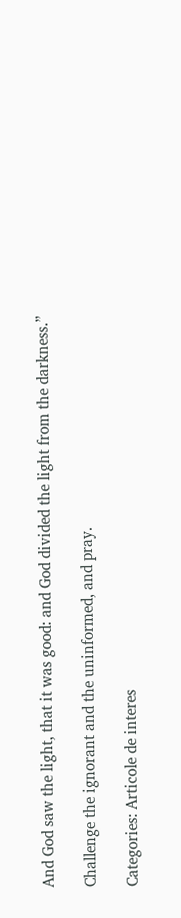And God saw the light, that it was good: and God divided the light from the darkness.”

Challenge the ignorant and the uninformed, and pray.

Categories: Articole de interes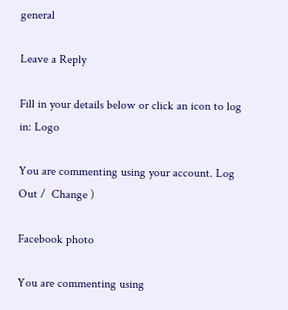general

Leave a Reply

Fill in your details below or click an icon to log in: Logo

You are commenting using your account. Log Out /  Change )

Facebook photo

You are commenting using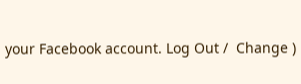your Facebook account. Log Out /  Change )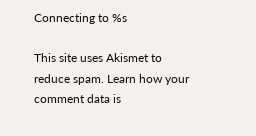Connecting to %s

This site uses Akismet to reduce spam. Learn how your comment data is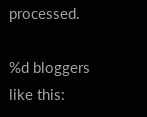processed.

%d bloggers like this: